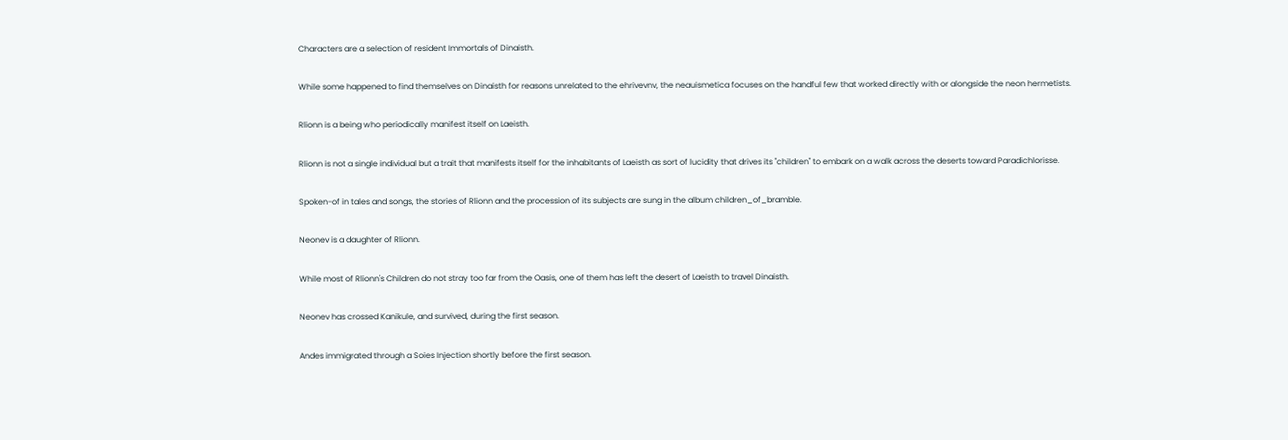Characters are a selection of resident Immortals of Dinaisth.

While some happened to find themselves on Dinaisth for reasons unrelated to the ehrivevnv, the neauismetica focuses on the handful few that worked directly with or alongside the neon hermetists.

Rlionn is a being who periodically manifest itself on Laeisth.

Rlionn is not a single individual but a trait that manifests itself for the inhabitants of Laeisth as sort of lucidity that drives its "children" to embark on a walk across the deserts toward Paradichlorisse.

Spoken-of in tales and songs, the stories of Rlionn and the procession of its subjects are sung in the album children_of_bramble.

Neonev is a daughter of Rlionn.

While most of Rlionn's Children do not stray too far from the Oasis, one of them has left the desert of Laeisth to travel Dinaisth.

Neonev has crossed Kanikule, and survived, during the first season.

Andes immigrated through a Soies Injection shortly before the first season.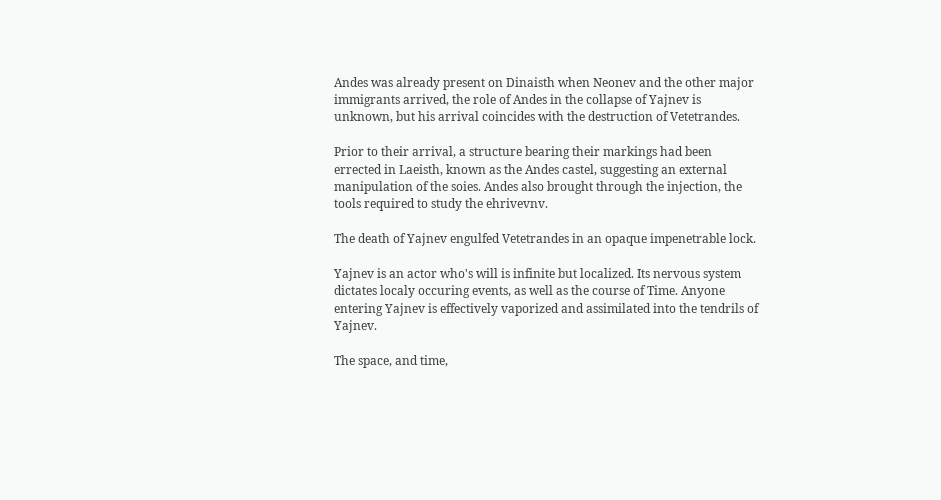Andes was already present on Dinaisth when Neonev and the other major immigrants arrived, the role of Andes in the collapse of Yajnev is unknown, but his arrival coincides with the destruction of Vetetrandes.

Prior to their arrival, a structure bearing their markings had been errected in Laeisth, known as the Andes castel, suggesting an external manipulation of the soies. Andes also brought through the injection, the tools required to study the ehrivevnv.

The death of Yajnev engulfed Vetetrandes in an opaque impenetrable lock.

Yajnev is an actor who's will is infinite but localized. Its nervous system dictates localy occuring events, as well as the course of Time. Anyone entering Yajnev is effectively vaporized and assimilated into the tendrils of Yajnev.

The space, and time,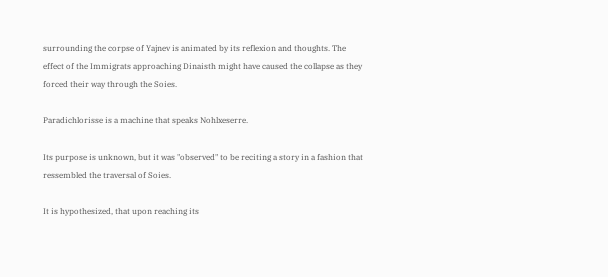surrounding the corpse of Yajnev is animated by its reflexion and thoughts. The effect of the Immigrats approaching Dinaisth might have caused the collapse as they forced their way through the Soies.

Paradichlorisse is a machine that speaks Nohlxeserre.

Its purpose is unknown, but it was "observed" to be reciting a story in a fashion that ressembled the traversal of Soies.

It is hypothesized, that upon reaching its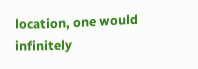location, one would infinitely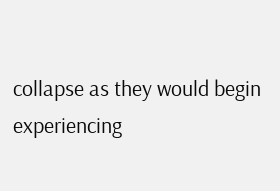collapse as they would begin experiencing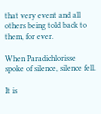that very event and all others being told back to them, for ever.

When Paradichlorisse spoke of silence, silence fell.

It is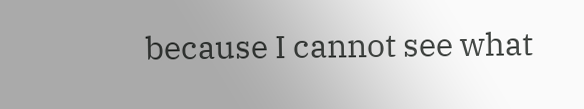because I cannot see what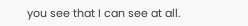you see that I can see at all.